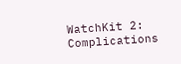WatchKit 2: Complications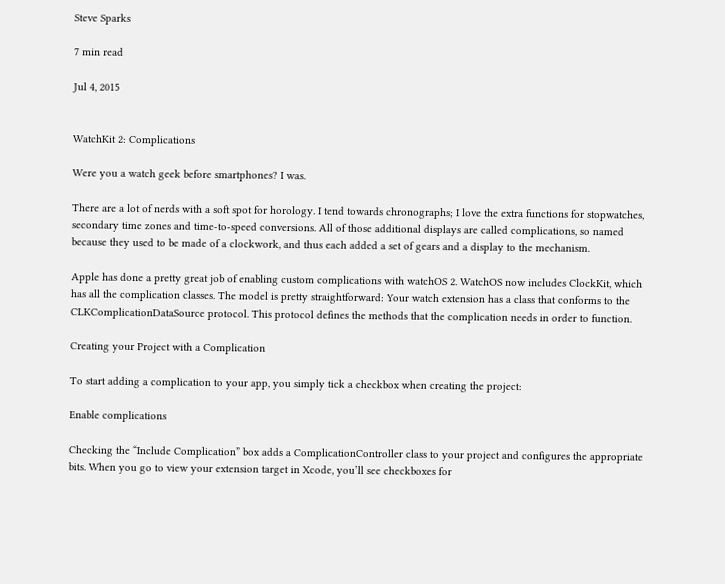Steve Sparks

7 min read

Jul 4, 2015


WatchKit 2: Complications

Were you a watch geek before smartphones? I was.

There are a lot of nerds with a soft spot for horology. I tend towards chronographs; I love the extra functions for stopwatches, secondary time zones and time-to-speed conversions. All of those additional displays are called complications, so named because they used to be made of a clockwork, and thus each added a set of gears and a display to the mechanism.

Apple has done a pretty great job of enabling custom complications with watchOS 2. WatchOS now includes ClockKit, which has all the complication classes. The model is pretty straightforward: Your watch extension has a class that conforms to the CLKComplicationDataSource protocol. This protocol defines the methods that the complication needs in order to function.

Creating your Project with a Complication

To start adding a complication to your app, you simply tick a checkbox when creating the project:

Enable complications

Checking the “Include Complication” box adds a ComplicationController class to your project and configures the appropriate bits. When you go to view your extension target in Xcode, you’ll see checkboxes for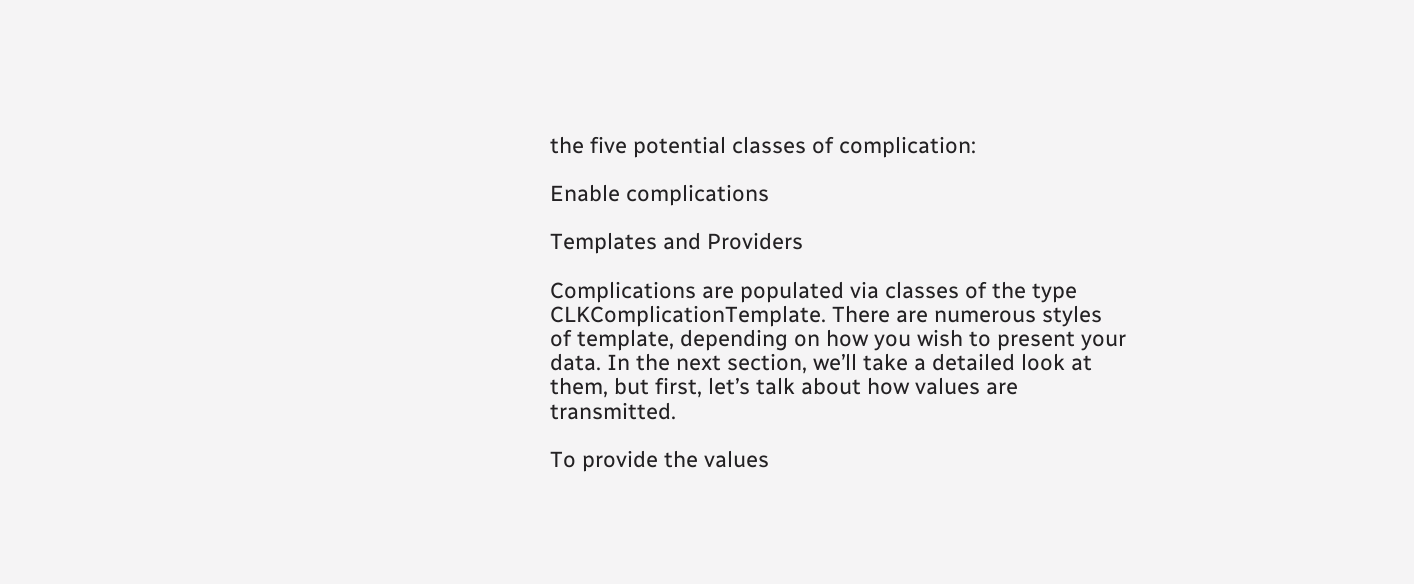the five potential classes of complication:

Enable complications

Templates and Providers

Complications are populated via classes of the type CLKComplicationTemplate. There are numerous styles of template, depending on how you wish to present your data. In the next section, we’ll take a detailed look at them, but first, let’s talk about how values are transmitted.

To provide the values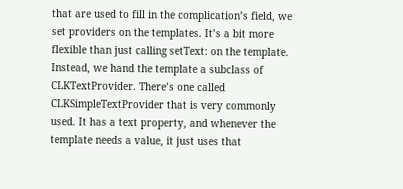that are used to fill in the complication’s field, we set providers on the templates. It’s a bit more flexible than just calling setText: on the template. Instead, we hand the template a subclass of CLKTextProvider. There’s one called CLKSimpleTextProvider that is very commonly used. It has a text property, and whenever the template needs a value, it just uses that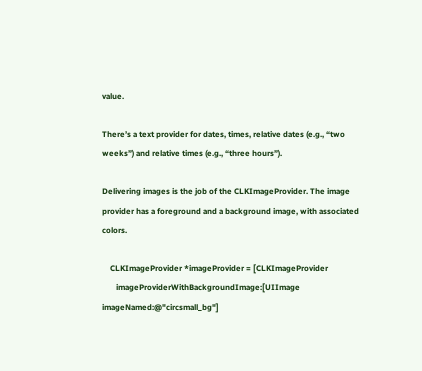value.

There’s a text provider for dates, times, relative dates (e.g., “two weeks”) and relative times (e.g., “three hours”).

Delivering images is the job of the CLKImageProvider. The image provider has a foreground and a background image, with associated colors.

    CLKImageProvider *imageProvider = [CLKImageProvider
       imageProviderWithBackgroundImage:[UIImage imageNamed:@"circsmall_bg"]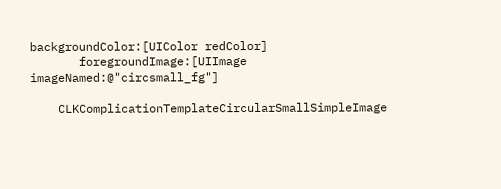backgroundColor:[UIColor redColor]
       foregroundImage:[UIImage imageNamed:@"circsmall_fg"]

    CLKComplicationTemplateCircularSmallSimpleImage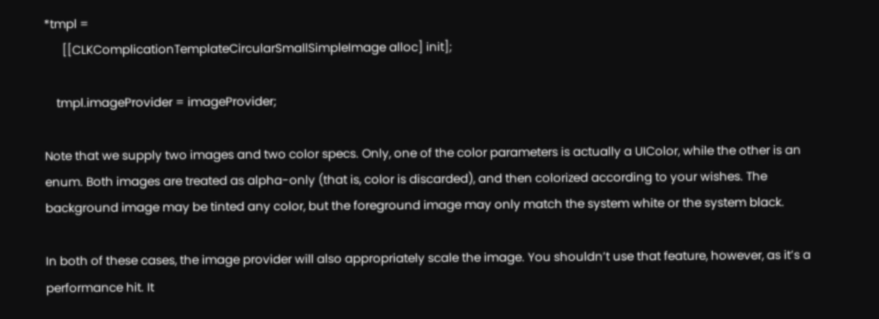*tmpl =
      [[CLKComplicationTemplateCircularSmallSimpleImage alloc] init];

    tmpl.imageProvider = imageProvider;

Note that we supply two images and two color specs. Only, one of the color parameters is actually a UIColor, while the other is an enum. Both images are treated as alpha-only (that is, color is discarded), and then colorized according to your wishes. The background image may be tinted any color, but the foreground image may only match the system white or the system black.

In both of these cases, the image provider will also appropriately scale the image. You shouldn’t use that feature, however, as it’s a performance hit. It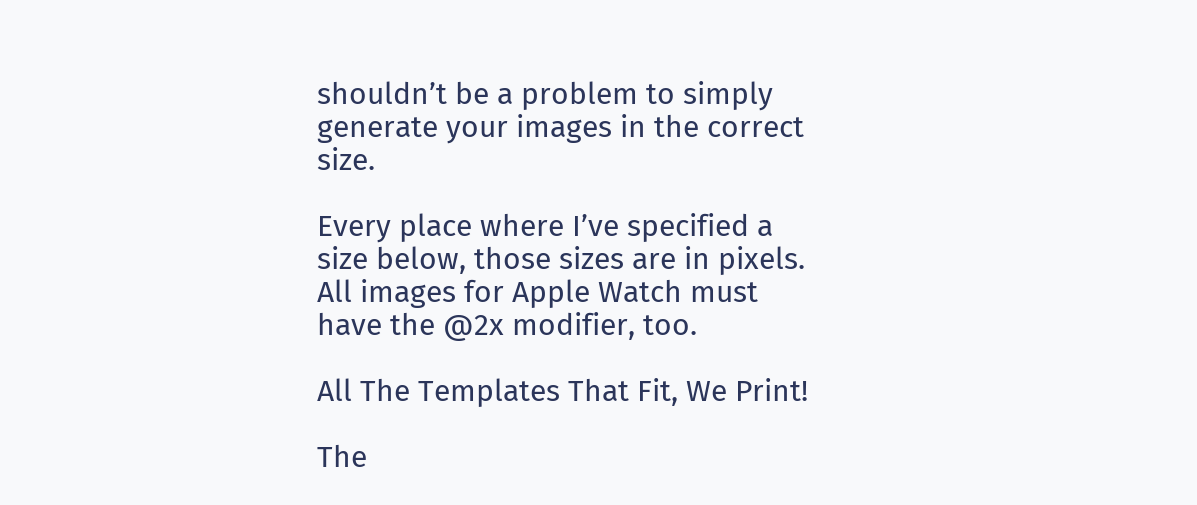shouldn’t be a problem to simply generate your images in the correct size.

Every place where I’ve specified a size below, those sizes are in pixels. All images for Apple Watch must have the @2x modifier, too.

All The Templates That Fit, We Print!

The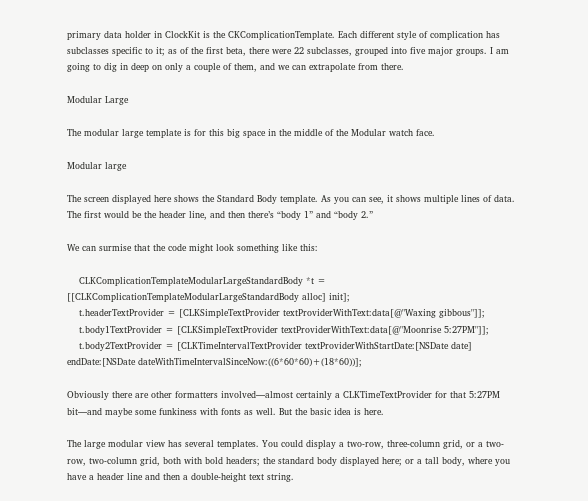primary data holder in ClockKit is the CKComplicationTemplate. Each different style of complication has subclasses specific to it; as of the first beta, there were 22 subclasses, grouped into five major groups. I am going to dig in deep on only a couple of them, and we can extrapolate from there.

Modular Large

The modular large template is for this big space in the middle of the Modular watch face.

Modular large

The screen displayed here shows the Standard Body template. As you can see, it shows multiple lines of data. The first would be the header line, and then there’s “body 1” and “body 2.”

We can surmise that the code might look something like this:

    CLKComplicationTemplateModularLargeStandardBody *t = [[CLKComplicationTemplateModularLargeStandardBody alloc] init];
    t.headerTextProvider = [CLKSimpleTextProvider textProviderWithText:data[@"Waxing gibbous"]];
    t.body1TextProvider = [CLKSimpleTextProvider textProviderWithText:data[@"Moonrise 5:27PM"]];
    t.body2TextProvider = [CLKTimeIntervalTextProvider textProviderWithStartDate:[NSDate date] endDate:[NSDate dateWithTimeIntervalSinceNow:((6*60*60)+(18*60))];

Obviously there are other formatters involved—almost certainly a CLKTimeTextProvider for that 5:27PM bit—and maybe some funkiness with fonts as well. But the basic idea is here.

The large modular view has several templates. You could display a two-row, three-column grid, or a two-row, two-column grid, both with bold headers; the standard body displayed here; or a tall body, where you have a header line and then a double-height text string.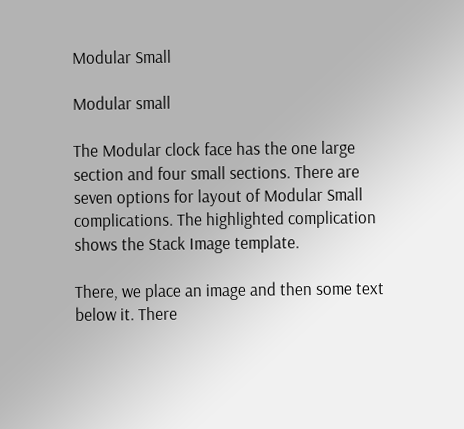Modular Small

Modular small

The Modular clock face has the one large section and four small sections. There are seven options for layout of Modular Small complications. The highlighted complication shows the Stack Image template.

There, we place an image and then some text below it. There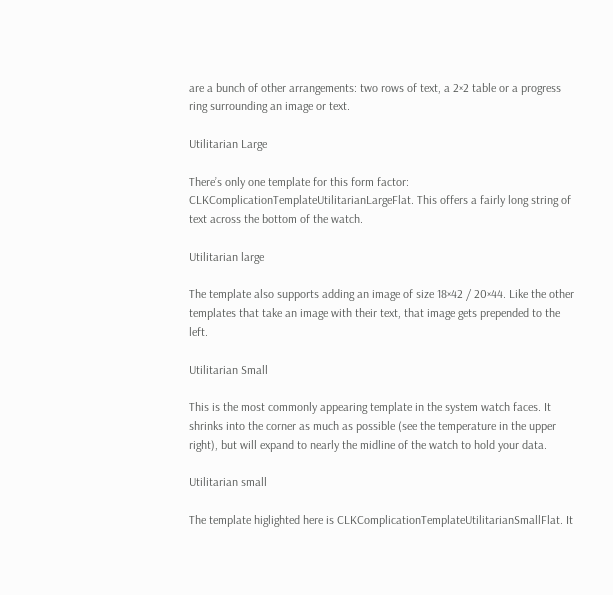are a bunch of other arrangements: two rows of text, a 2×2 table or a progress ring surrounding an image or text.

Utilitarian Large

There’s only one template for this form factor: CLKComplicationTemplateUtilitarianLargeFlat. This offers a fairly long string of text across the bottom of the watch.

Utilitarian large

The template also supports adding an image of size 18×42 / 20×44. Like the other templates that take an image with their text, that image gets prepended to the left.

Utilitarian Small

This is the most commonly appearing template in the system watch faces. It shrinks into the corner as much as possible (see the temperature in the upper right), but will expand to nearly the midline of the watch to hold your data.

Utilitarian small

The template higlighted here is CLKComplicationTemplateUtilitarianSmallFlat. It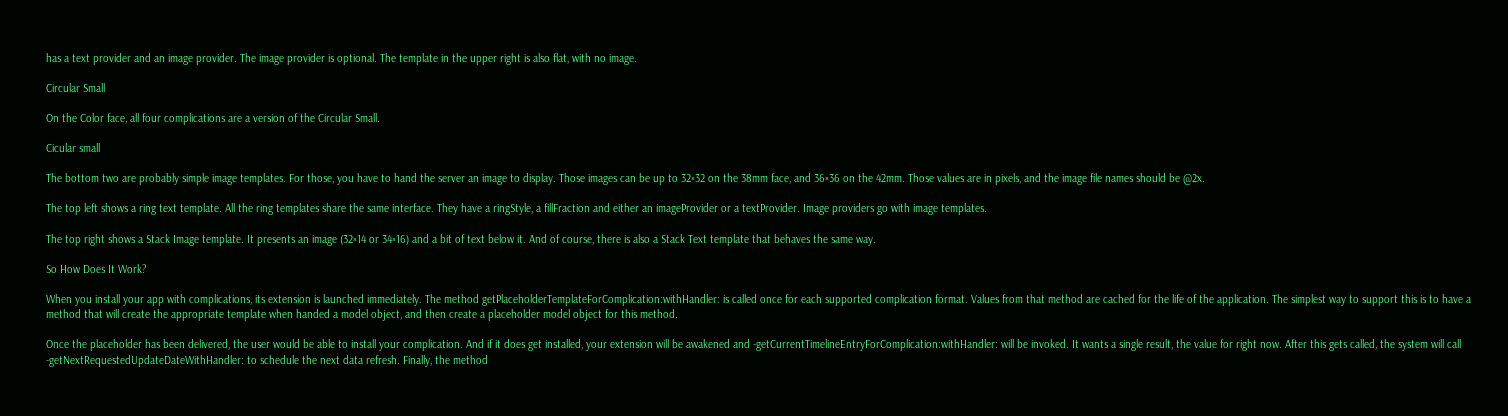has a text provider and an image provider. The image provider is optional. The template in the upper right is also flat, with no image.

Circular Small

On the Color face, all four complications are a version of the Circular Small.

Cicular small

The bottom two are probably simple image templates. For those, you have to hand the server an image to display. Those images can be up to 32×32 on the 38mm face, and 36×36 on the 42mm. Those values are in pixels, and the image file names should be @2x.

The top left shows a ring text template. All the ring templates share the same interface. They have a ringStyle, a fillFraction and either an imageProvider or a textProvider. Image providers go with image templates.

The top right shows a Stack Image template. It presents an image (32×14 or 34×16) and a bit of text below it. And of course, there is also a Stack Text template that behaves the same way.

So How Does It Work?

When you install your app with complications, its extension is launched immediately. The method getPlaceholderTemplateForComplication:withHandler: is called once for each supported complication format. Values from that method are cached for the life of the application. The simplest way to support this is to have a method that will create the appropriate template when handed a model object, and then create a placeholder model object for this method.

Once the placeholder has been delivered, the user would be able to install your complication. And if it does get installed, your extension will be awakened and -getCurrentTimelineEntryForComplication:withHandler: will be invoked. It wants a single result, the value for right now. After this gets called, the system will call -getNextRequestedUpdateDateWithHandler: to schedule the next data refresh. Finally, the method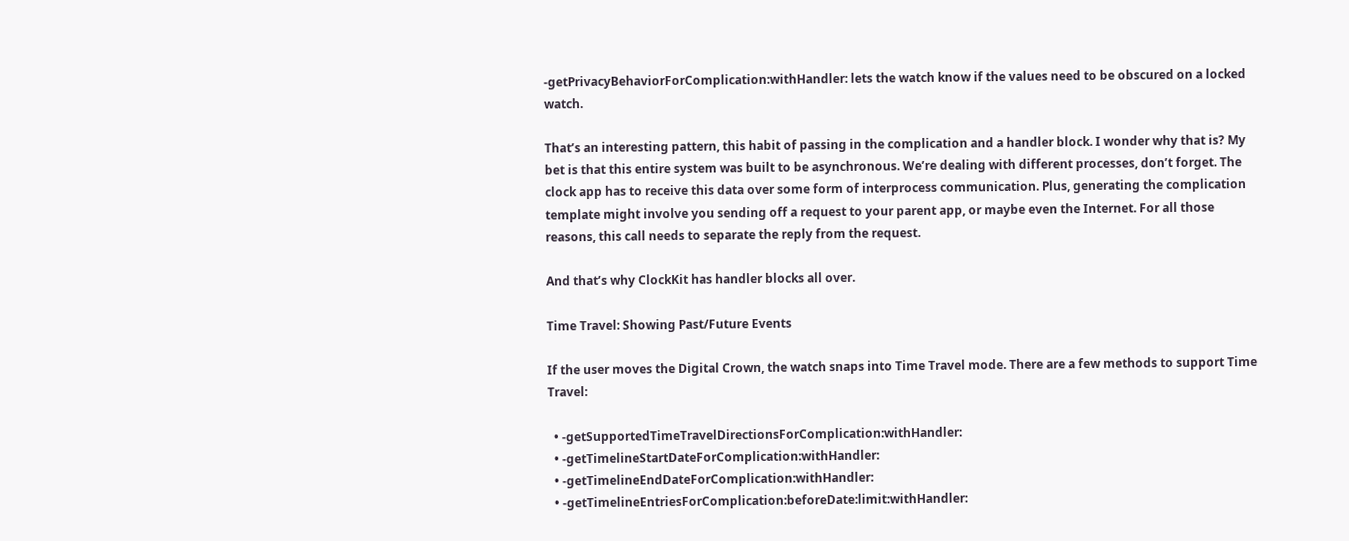-getPrivacyBehaviorForComplication:withHandler: lets the watch know if the values need to be obscured on a locked watch.

That’s an interesting pattern, this habit of passing in the complication and a handler block. I wonder why that is? My bet is that this entire system was built to be asynchronous. We’re dealing with different processes, don’t forget. The clock app has to receive this data over some form of interprocess communication. Plus, generating the complication template might involve you sending off a request to your parent app, or maybe even the Internet. For all those reasons, this call needs to separate the reply from the request.

And that’s why ClockKit has handler blocks all over.

Time Travel: Showing Past/Future Events

If the user moves the Digital Crown, the watch snaps into Time Travel mode. There are a few methods to support Time Travel:

  • -getSupportedTimeTravelDirectionsForComplication:withHandler:
  • -getTimelineStartDateForComplication:withHandler:
  • -getTimelineEndDateForComplication:withHandler:
  • -getTimelineEntriesForComplication:beforeDate:limit:withHandler: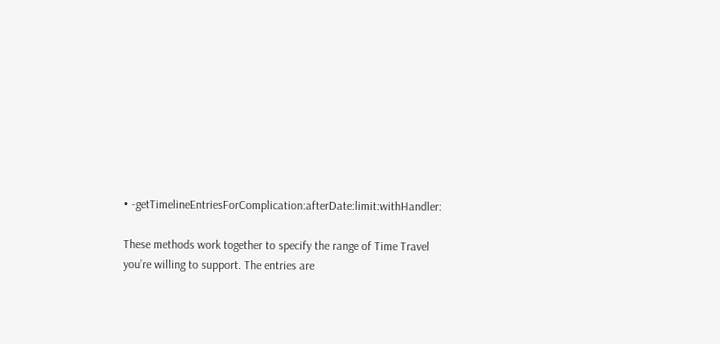• -getTimelineEntriesForComplication:afterDate:limit:withHandler:

These methods work together to specify the range of Time Travel you’re willing to support. The entries are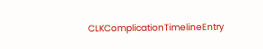CLKComplicationTimelineEntry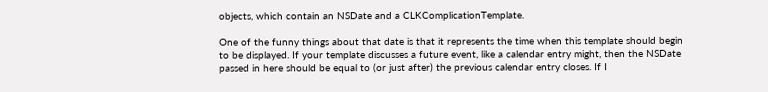objects, which contain an NSDate and a CLKComplicationTemplate.

One of the funny things about that date is that it represents the time when this template should begin to be displayed. If your template discusses a future event, like a calendar entry might, then the NSDate passed in here should be equal to (or just after) the previous calendar entry closes. If I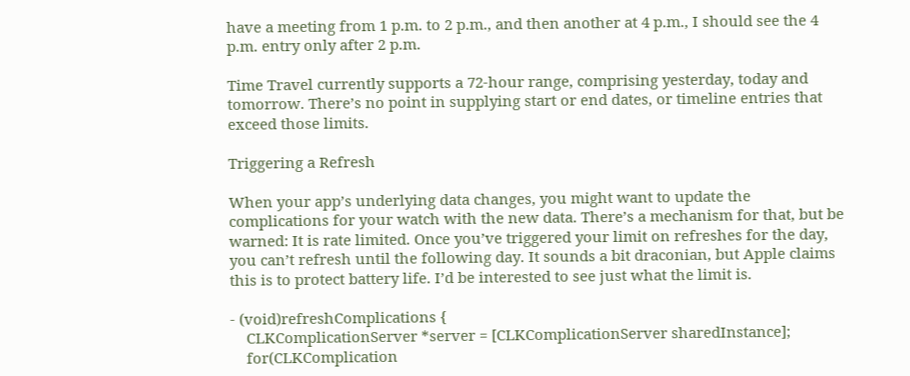have a meeting from 1 p.m. to 2 p.m., and then another at 4 p.m., I should see the 4 p.m. entry only after 2 p.m.

Time Travel currently supports a 72-hour range, comprising yesterday, today and tomorrow. There’s no point in supplying start or end dates, or timeline entries that exceed those limits.

Triggering a Refresh

When your app’s underlying data changes, you might want to update the complications for your watch with the new data. There’s a mechanism for that, but be warned: It is rate limited. Once you’ve triggered your limit on refreshes for the day, you can’t refresh until the following day. It sounds a bit draconian, but Apple claims this is to protect battery life. I’d be interested to see just what the limit is.

- (void)refreshComplications {
    CLKComplicationServer *server = [CLKComplicationServer sharedInstance];
    for(CLKComplication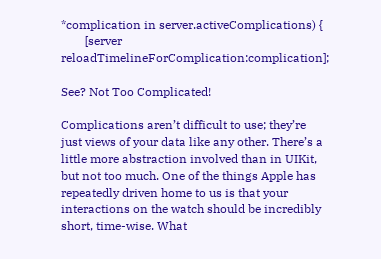*complication in server.activeComplications) {
        [server reloadTimelineForComplication:complication];

See? Not Too Complicated!

Complications aren’t difficult to use; they’re just views of your data like any other. There’s a little more abstraction involved than in UIKit, but not too much. One of the things Apple has repeatedly driven home to us is that your interactions on the watch should be incredibly short, time-wise. What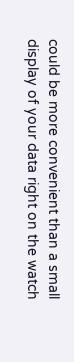could be more convenient than a small display of your data right on the watch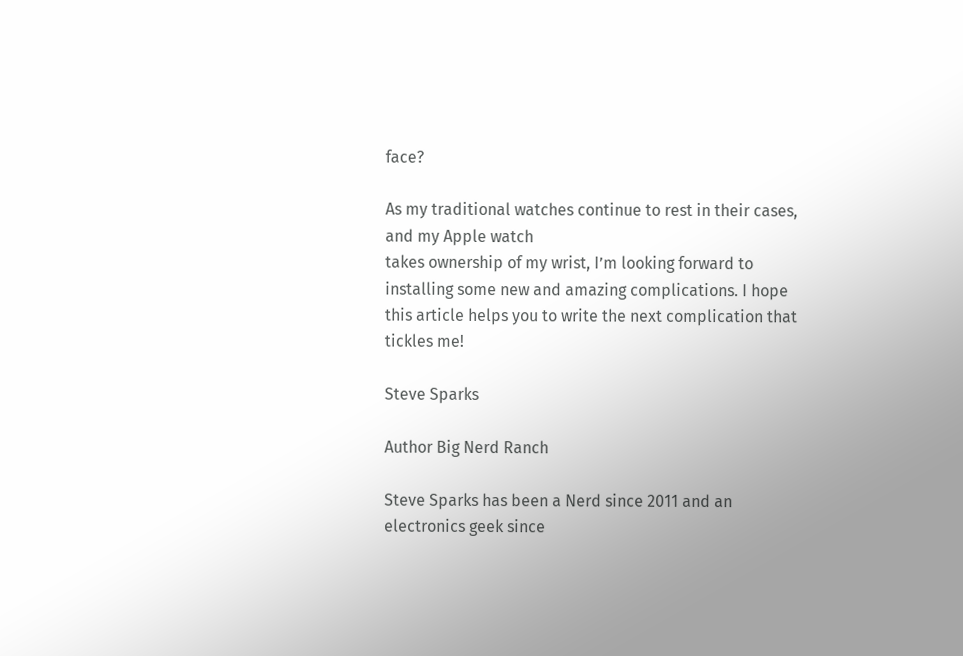face?

As my traditional watches continue to rest in their cases, and my Apple watch
takes ownership of my wrist, I’m looking forward to installing some new and amazing complications. I hope this article helps you to write the next complication that tickles me!

Steve Sparks

Author Big Nerd Ranch

Steve Sparks has been a Nerd since 2011 and an electronics geek since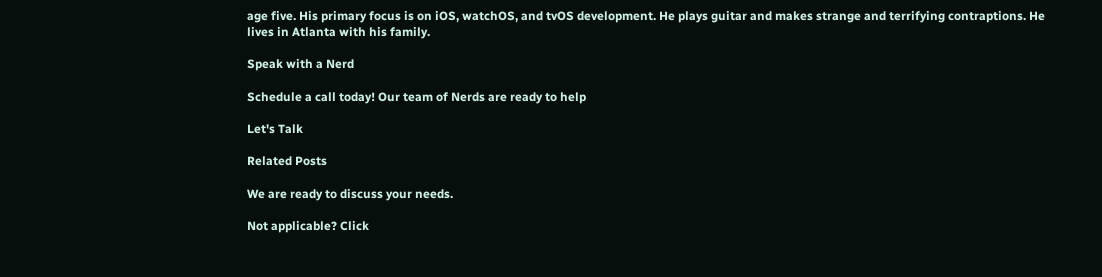age five. His primary focus is on iOS, watchOS, and tvOS development. He plays guitar and makes strange and terrifying contraptions. He lives in Atlanta with his family.

Speak with a Nerd

Schedule a call today! Our team of Nerds are ready to help

Let's Talk

Related Posts

We are ready to discuss your needs.

Not applicable? Click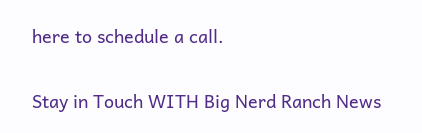here to schedule a call.

Stay in Touch WITH Big Nerd Ranch News